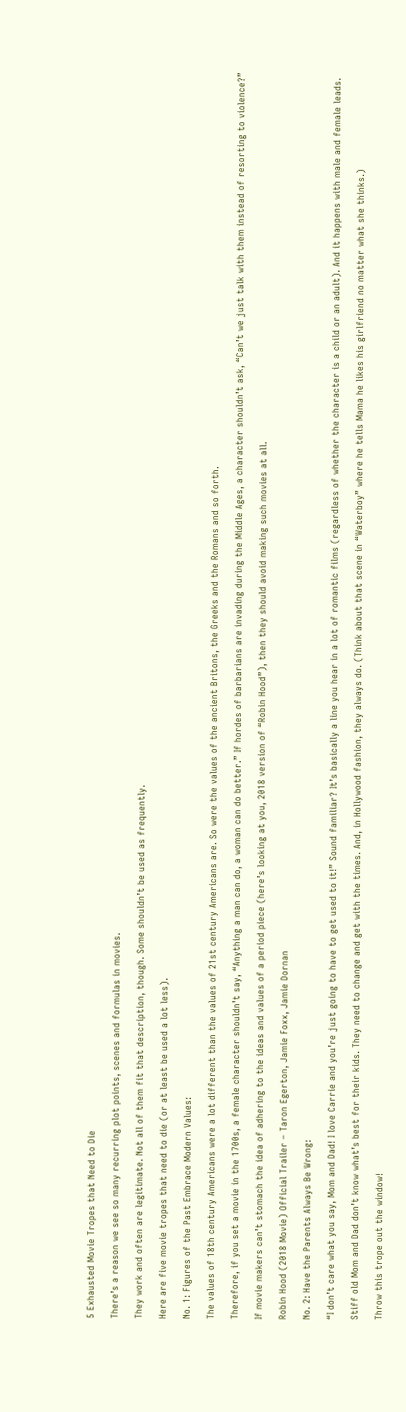5 Exhausted Movie Tropes that Need to Die

There’s a reason we see so many recurring plot points, scenes and formulas in movies.

They work and often are legitimate. Not all of them fit that description, though. Some shouldn’t be used as frequently.

Here are five movie tropes that need to die (or at least be used a lot less).

No. 1: Figures of the Past Embrace Modern Values:

The values of 18th century Americans were a lot different than the values of 21st century Americans are. So were the values of the ancient Britons, the Greeks and the Romans and so forth.

Therefore, if you set a movie in the 1700s, a female character shouldn’t say, “Anything a man can do, a woman can do better.” If hordes of barbarians are invading during the Middle Ages, a character shouldn’t ask, “Can’t we just talk with them instead of resorting to violence?”

If movie makers can’t stomach the idea of adhering to the ideas and values of a period piece (here’s looking at you, 2018 version of “Robin Hood”), then they should avoid making such movies at all.

Robin Hood (2018 Movie) Official Trailer – Taron Egerton, Jamie Foxx, Jamie Dornan

No. 2: Have the Parents Always Be Wrong:

“I don’t care what you say, Mom and Dad! I love Carrie and you’re just going to have to get used to it!” Sound familiar? It’s basically a line you hear in a lot of romantic films (regardless of whether the character is a child or an adult). And it happens with male and female leads.

Stiff old Mom and Dad don’t know what’s best for their kids. They need to change and get with the times. And, in Hollywood fashion, they always do. (Think about that scene in “Waterboy” where he tells Mama he likes his girlfriend no matter what she thinks.)

Throw this trope out the window!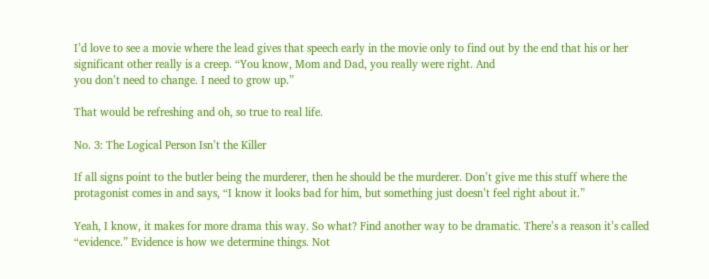I’d love to see a movie where the lead gives that speech early in the movie only to find out by the end that his or her significant other really is a creep. “You know, Mom and Dad, you really were right. And
you don’t need to change. I need to grow up.”

That would be refreshing and oh, so true to real life.

No. 3: The Logical Person Isn’t the Killer

If all signs point to the butler being the murderer, then he should be the murderer. Don’t give me this stuff where the protagonist comes in and says, “I know it looks bad for him, but something just doesn’t feel right about it.”

Yeah, I know, it makes for more drama this way. So what? Find another way to be dramatic. There’s a reason it’s called “evidence.” Evidence is how we determine things. Not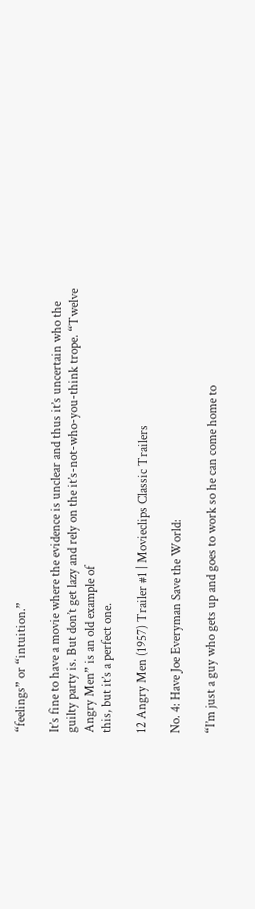“feelings” or “intuition.”

It’s fine to have a movie where the evidence is unclear and thus it’s uncertain who the guilty party is. But don’t get lazy and rely on the it’s-not-who-you-think trope. “Twelve Angry Men” is an old example of
this, but it’s a perfect one.

12 Angry Men (1957) Trailer #1 | Movieclips Classic Trailers

No. 4: Have Joe Everyman Save the World:

“I’m just a guy who gets up and goes to work so he can come home to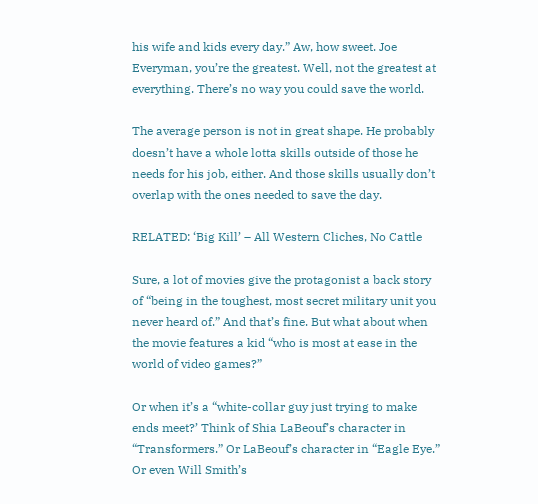his wife and kids every day.” Aw, how sweet. Joe Everyman, you’re the greatest. Well, not the greatest at everything. There’s no way you could save the world.

The average person is not in great shape. He probably doesn’t have a whole lotta skills outside of those he needs for his job, either. And those skills usually don’t overlap with the ones needed to save the day.

RELATED: ‘Big Kill’ – All Western Cliches, No Cattle

Sure, a lot of movies give the protagonist a back story of “being in the toughest, most secret military unit you never heard of.” And that’s fine. But what about when the movie features a kid “who is most at ease in the world of video games?”

Or when it’s a “white-collar guy just trying to make ends meet?’ Think of Shia LaBeouf’s character in
“Transformers.” Or LaBeouf’s character in “Eagle Eye.” Or even Will Smith’s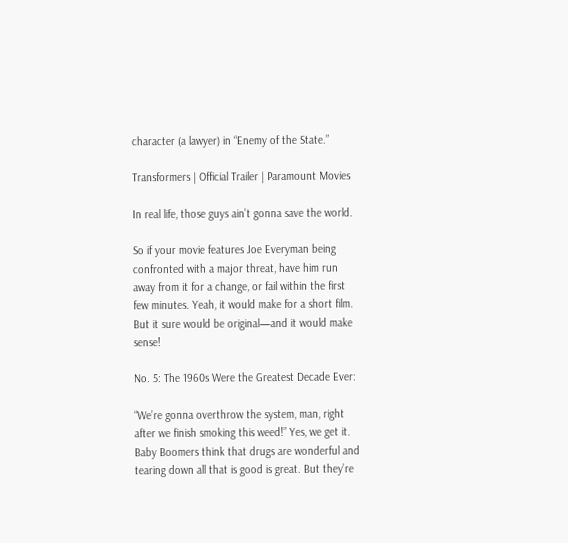character (a lawyer) in “Enemy of the State.”

Transformers | Official Trailer | Paramount Movies

In real life, those guys ain’t gonna save the world.

So if your movie features Joe Everyman being confronted with a major threat, have him run away from it for a change, or fail within the first few minutes. Yeah, it would make for a short film. But it sure would be original—and it would make sense!

No. 5: The 1960s Were the Greatest Decade Ever:

“We’re gonna overthrow the system, man, right after we finish smoking this weed!” Yes, we get it. Baby Boomers think that drugs are wonderful and tearing down all that is good is great. But they’re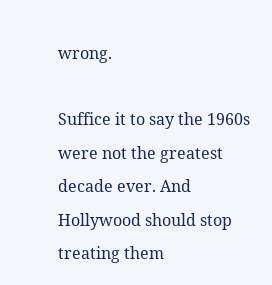wrong.

Suffice it to say the 1960s were not the greatest decade ever. And Hollywood should stop treating them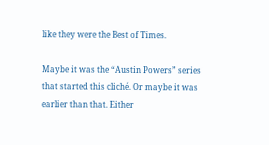like they were the Best of Times.

Maybe it was the “Austin Powers” series that started this cliché. Or maybe it was earlier than that. Either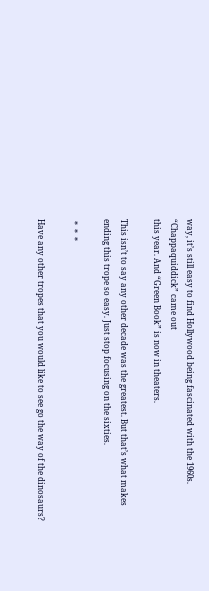way, it’s still easy to find Hollywood being fascinated with the 1960s. “Chappaquiddick” came out
this year. And “Green Book” is now in theaters.

This isn’t to say any other decade was the greatest. But that’s what makes ending this trope so easy. Just stop focusing on the sixties.

 *  *  *

Have any other tropes that you would like to see go the way of the dinosaurs?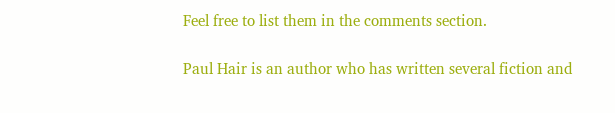Feel free to list them in the comments section.

Paul Hair is an author who has written several fiction and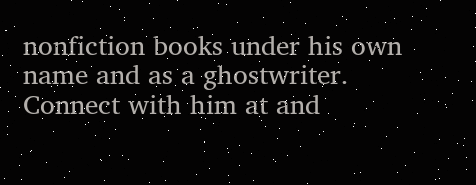nonfiction books under his own name and as a ghostwriter. Connect with him at and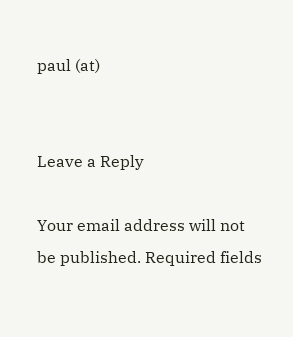paul (at)


Leave a Reply

Your email address will not be published. Required fields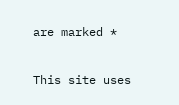are marked *

This site uses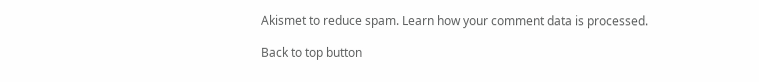Akismet to reduce spam. Learn how your comment data is processed.

Back to top button